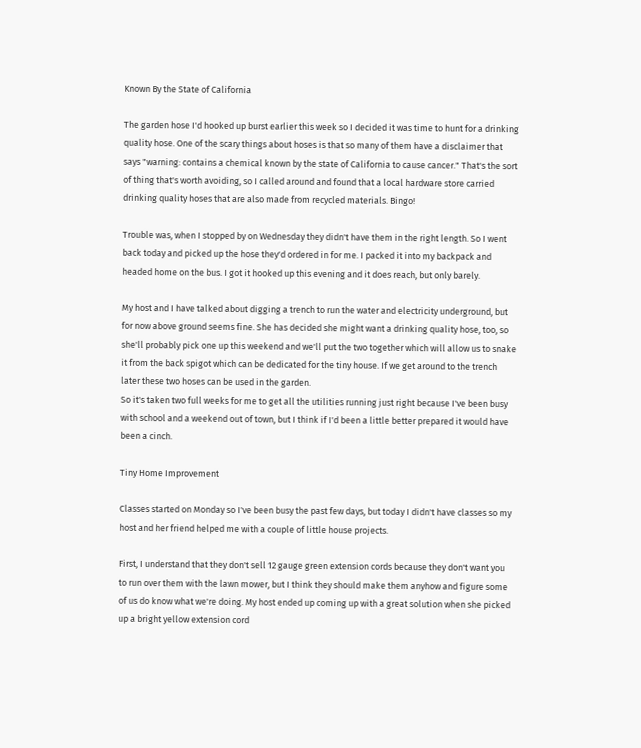Known By the State of California

The garden hose I'd hooked up burst earlier this week so I decided it was time to hunt for a drinking quality hose. One of the scary things about hoses is that so many of them have a disclaimer that says "warning: contains a chemical known by the state of California to cause cancer." That's the sort of thing that's worth avoiding, so I called around and found that a local hardware store carried drinking quality hoses that are also made from recycled materials. Bingo!

Trouble was, when I stopped by on Wednesday they didn't have them in the right length. So I went back today and picked up the hose they'd ordered in for me. I packed it into my backpack and headed home on the bus. I got it hooked up this evening and it does reach, but only barely.

My host and I have talked about digging a trench to run the water and electricity underground, but for now above ground seems fine. She has decided she might want a drinking quality hose, too, so she'll probably pick one up this weekend and we'll put the two together which will allow us to snake it from the back spigot which can be dedicated for the tiny house. If we get around to the trench later these two hoses can be used in the garden.
So it's taken two full weeks for me to get all the utilities running just right because I've been busy with school and a weekend out of town, but I think if I'd been a little better prepared it would have been a cinch.

Tiny Home Improvement

Classes started on Monday so I've been busy the past few days, but today I didn't have classes so my host and her friend helped me with a couple of little house projects.

First, I understand that they don't sell 12 gauge green extension cords because they don't want you to run over them with the lawn mower, but I think they should make them anyhow and figure some of us do know what we're doing. My host ended up coming up with a great solution when she picked up a bright yellow extension cord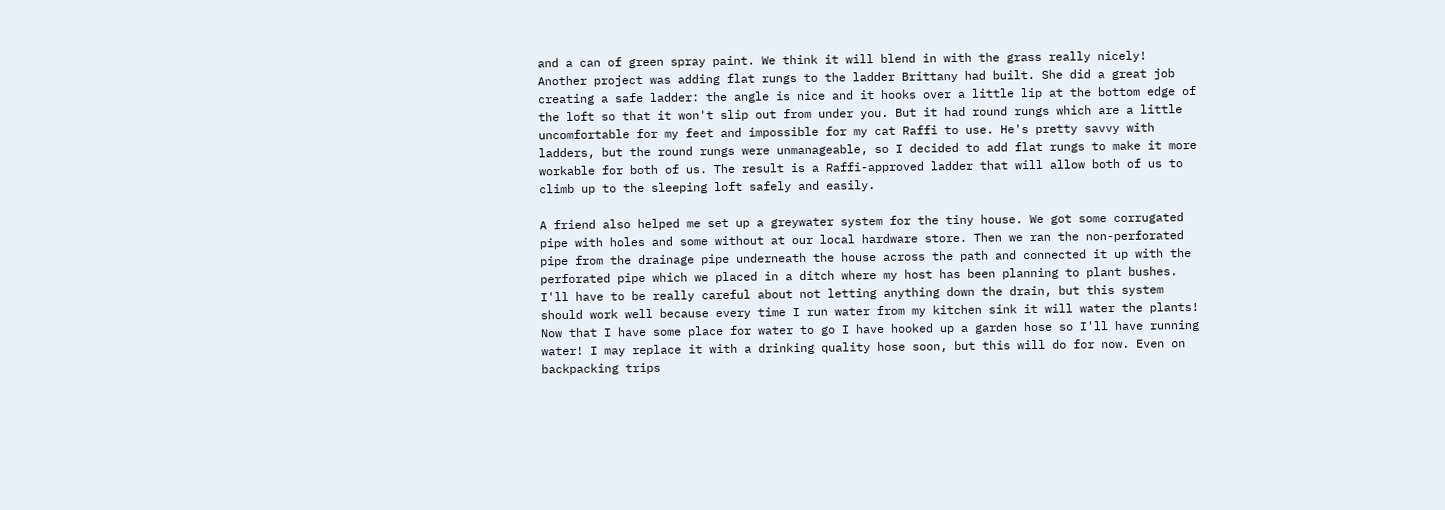and a can of green spray paint. We think it will blend in with the grass really nicely!
Another project was adding flat rungs to the ladder Brittany had built. She did a great job creating a safe ladder: the angle is nice and it hooks over a little lip at the bottom edge of the loft so that it won't slip out from under you. But it had round rungs which are a little uncomfortable for my feet and impossible for my cat Raffi to use. He's pretty savvy with ladders, but the round rungs were unmanageable, so I decided to add flat rungs to make it more workable for both of us. The result is a Raffi-approved ladder that will allow both of us to climb up to the sleeping loft safely and easily.

A friend also helped me set up a greywater system for the tiny house. We got some corrugated pipe with holes and some without at our local hardware store. Then we ran the non-perforated pipe from the drainage pipe underneath the house across the path and connected it up with the perforated pipe which we placed in a ditch where my host has been planning to plant bushes. I'll have to be really careful about not letting anything down the drain, but this system should work well because every time I run water from my kitchen sink it will water the plants!
Now that I have some place for water to go I have hooked up a garden hose so I'll have running water! I may replace it with a drinking quality hose soon, but this will do for now. Even on backpacking trips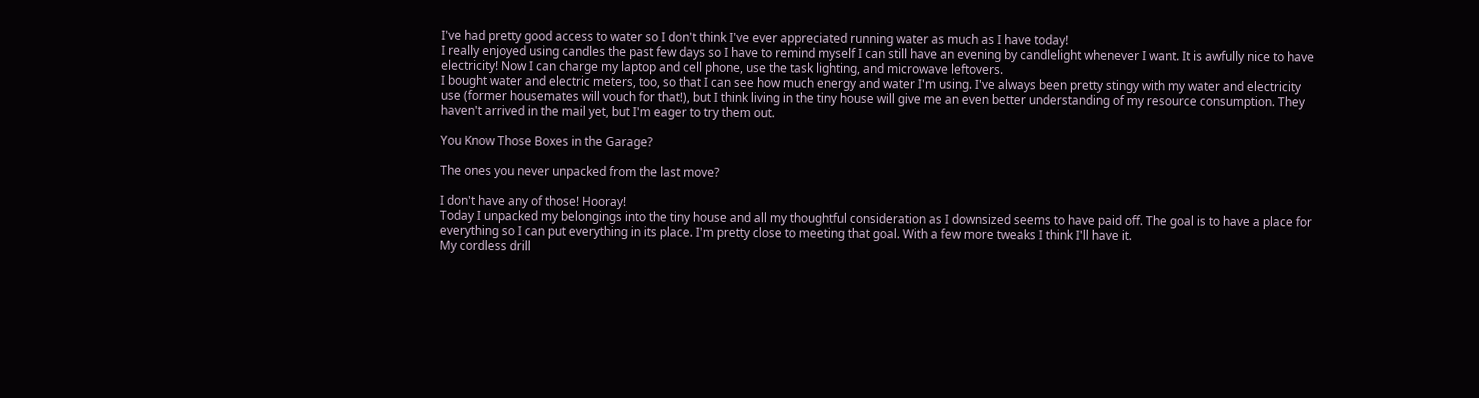I've had pretty good access to water so I don't think I've ever appreciated running water as much as I have today!
I really enjoyed using candles the past few days so I have to remind myself I can still have an evening by candlelight whenever I want. It is awfully nice to have electricity! Now I can charge my laptop and cell phone, use the task lighting, and microwave leftovers.
I bought water and electric meters, too, so that I can see how much energy and water I'm using. I've always been pretty stingy with my water and electricity use (former housemates will vouch for that!), but I think living in the tiny house will give me an even better understanding of my resource consumption. They haven't arrived in the mail yet, but I'm eager to try them out.

You Know Those Boxes in the Garage?

The ones you never unpacked from the last move?

I don't have any of those! Hooray!
Today I unpacked my belongings into the tiny house and all my thoughtful consideration as I downsized seems to have paid off. The goal is to have a place for everything so I can put everything in its place. I'm pretty close to meeting that goal. With a few more tweaks I think I'll have it.
My cordless drill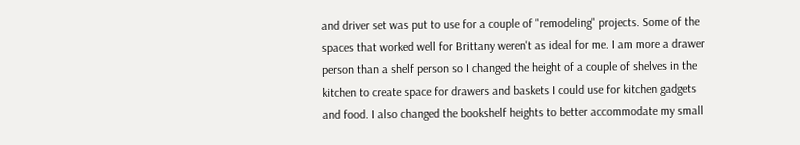and driver set was put to use for a couple of "remodeling" projects. Some of the spaces that worked well for Brittany weren't as ideal for me. I am more a drawer person than a shelf person so I changed the height of a couple of shelves in the kitchen to create space for drawers and baskets I could use for kitchen gadgets and food. I also changed the bookshelf heights to better accommodate my small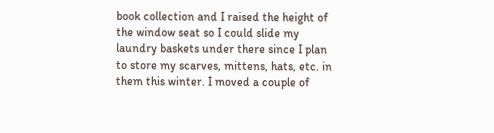book collection and I raised the height of the window seat so I could slide my laundry baskets under there since I plan to store my scarves, mittens, hats, etc. in them this winter. I moved a couple of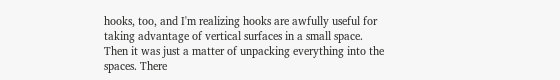hooks, too, and I'm realizing hooks are awfully useful for taking advantage of vertical surfaces in a small space.
Then it was just a matter of unpacking everything into the spaces. There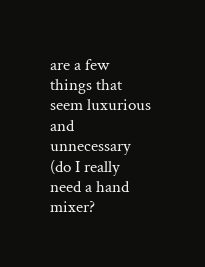are a few things that seem luxurious and unnecessary (do I really need a hand mixer?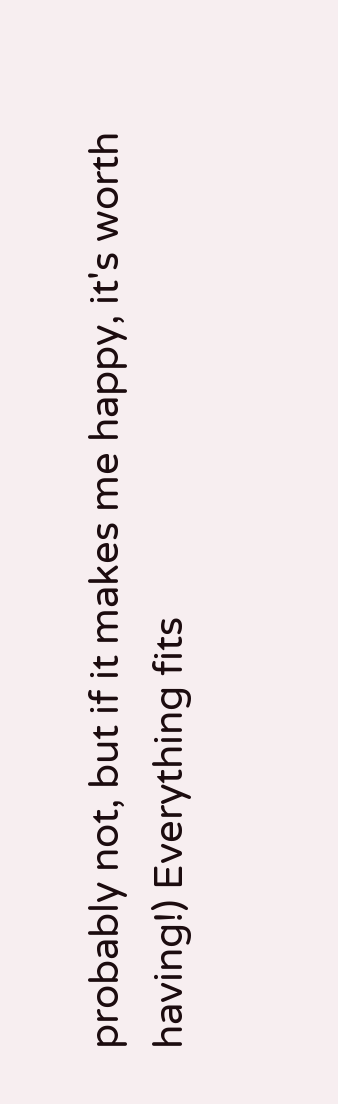probably not, but if it makes me happy, it's worth having!) Everything fits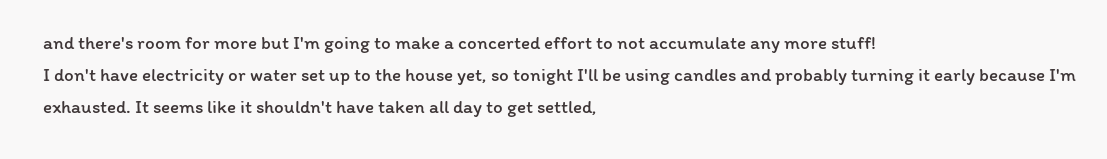and there's room for more but I'm going to make a concerted effort to not accumulate any more stuff!
I don't have electricity or water set up to the house yet, so tonight I'll be using candles and probably turning it early because I'm exhausted. It seems like it shouldn't have taken all day to get settled,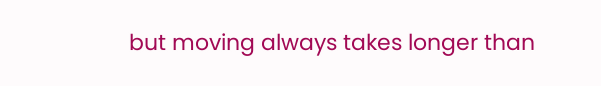but moving always takes longer than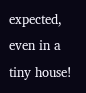expected, even in a tiny house!